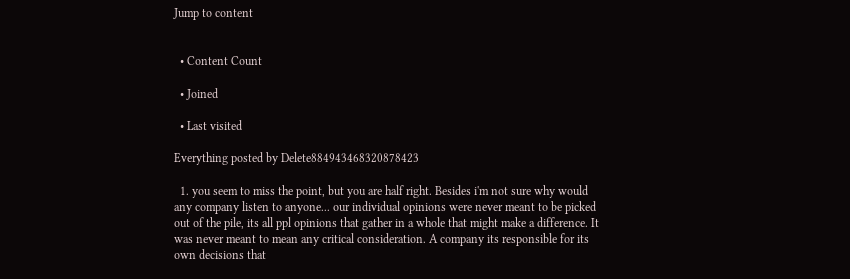Jump to content


  • Content Count

  • Joined

  • Last visited

Everything posted by Delete884943468320878423

  1. you seem to miss the point, but you are half right. Besides i'm not sure why would any company listen to anyone... our individual opinions were never meant to be picked out of the pile, its all ppl opinions that gather in a whole that might make a difference. It was never meant to mean any critical consideration. A company its responsible for its own decisions that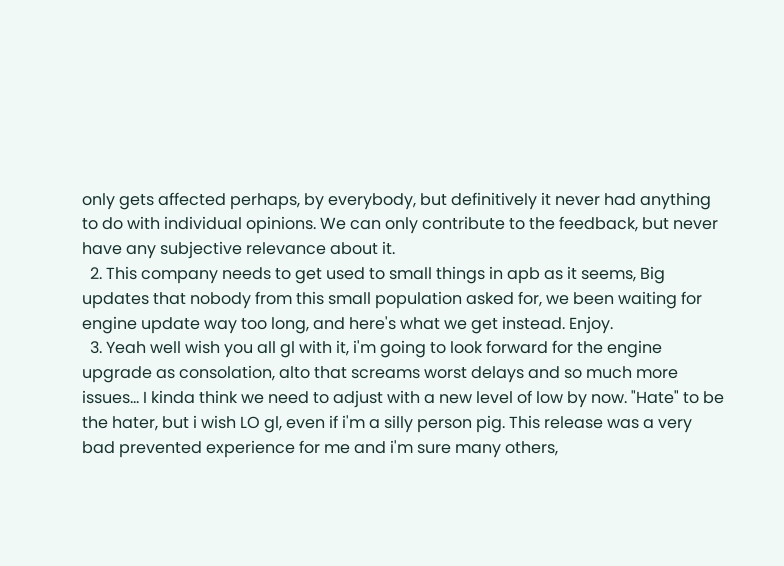only gets affected perhaps, by everybody, but definitively it never had anything to do with individual opinions. We can only contribute to the feedback, but never have any subjective relevance about it.
  2. This company needs to get used to small things in apb as it seems, Big updates that nobody from this small population asked for, we been waiting for engine update way too long, and here's what we get instead. Enjoy.
  3. Yeah well wish you all gl with it, i'm going to look forward for the engine upgrade as consolation, alto that screams worst delays and so much more issues... I kinda think we need to adjust with a new level of low by now. "Hate" to be the hater, but i wish LO gl, even if i'm a silly person pig. This release was a very bad prevented experience for me and i'm sure many others,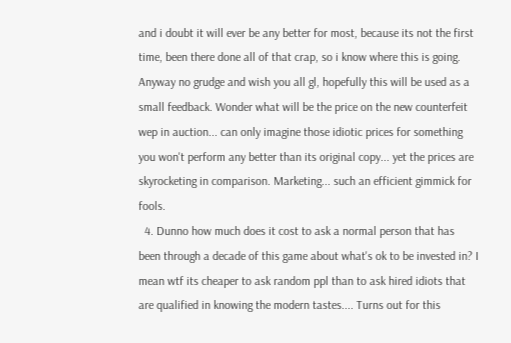and i doubt it will ever be any better for most, because its not the first time, been there done all of that crap, so i know where this is going. Anyway no grudge and wish you all gl, hopefully this will be used as a small feedback. Wonder what will be the price on the new counterfeit wep in auction... can only imagine those idiotic prices for something you won't perform any better than its original copy... yet the prices are skyrocketing in comparison. Marketing... such an efficient gimmick for fools.
  4. Dunno how much does it cost to ask a normal person that has been through a decade of this game about what's ok to be invested in? I mean wtf its cheaper to ask random ppl than to ask hired idiots that are qualified in knowing the modern tastes.... Turns out for this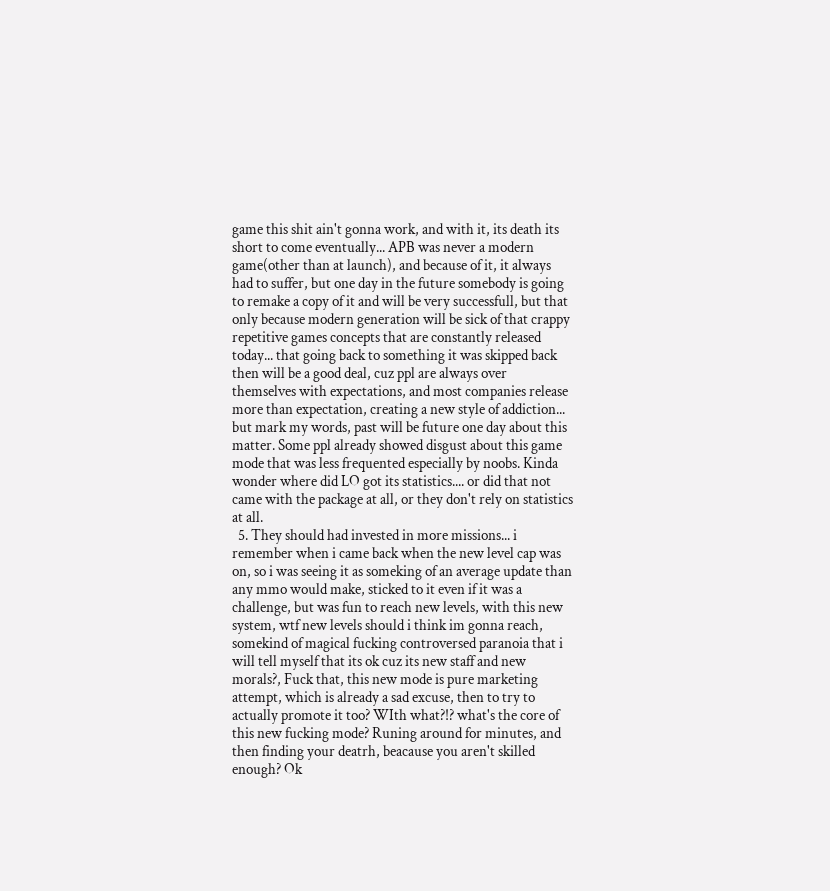game this shit ain't gonna work, and with it, its death its short to come eventually... APB was never a modern game(other than at launch), and because of it, it always had to suffer, but one day in the future somebody is going to remake a copy of it and will be very successfull, but that only because modern generation will be sick of that crappy repetitive games concepts that are constantly released today... that going back to something it was skipped back then will be a good deal, cuz ppl are always over themselves with expectations, and most companies release more than expectation, creating a new style of addiction... but mark my words, past will be future one day about this matter. Some ppl already showed disgust about this game mode that was less frequented especially by noobs. Kinda wonder where did LO got its statistics.... or did that not came with the package at all, or they don't rely on statistics at all.
  5. They should had invested in more missions... i remember when i came back when the new level cap was on, so i was seeing it as someking of an average update than any mmo would make, sticked to it even if it was a challenge, but was fun to reach new levels, with this new system, wtf new levels should i think im gonna reach, somekind of magical fucking controversed paranoia that i will tell myself that its ok cuz its new staff and new morals?, Fuck that, this new mode is pure marketing attempt, which is already a sad excuse, then to try to actually promote it too? WIth what?!? what's the core of this new fucking mode? Runing around for minutes, and then finding your deatrh, beacause you aren't skilled enough? Ok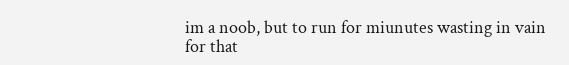im a noob, but to run for miunutes wasting in vain for that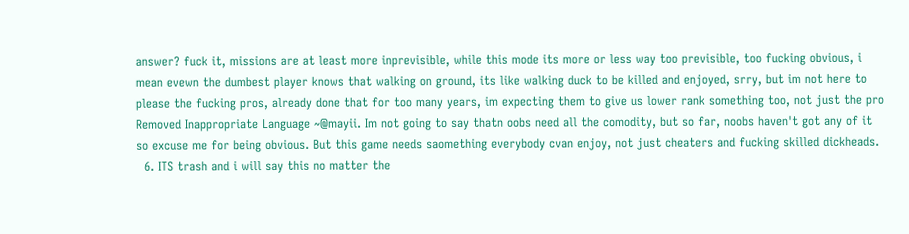answer? fuck it, missions are at least more inprevisible, while this mode its more or less way too previsible, too fucking obvious, i mean evewn the dumbest player knows that walking on ground, its like walking duck to be killed and enjoyed, srry, but im not here to please the fucking pros, already done that for too many years, im expecting them to give us lower rank something too, not just the pro Removed Inappropriate Language ~@mayii. Im not going to say thatn oobs need all the comodity, but so far, noobs haven't got any of it so excuse me for being obvious. But this game needs saomething everybody cvan enjoy, not just cheaters and fucking skilled dickheads.
  6. ITS trash and i will say this no matter the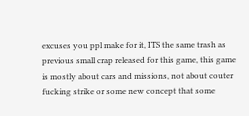excuses you ppl make for it, ITS the same trash as previous small crap released for this game, this game is mostly about cars and missions, not about couter fucking strike or some new concept that some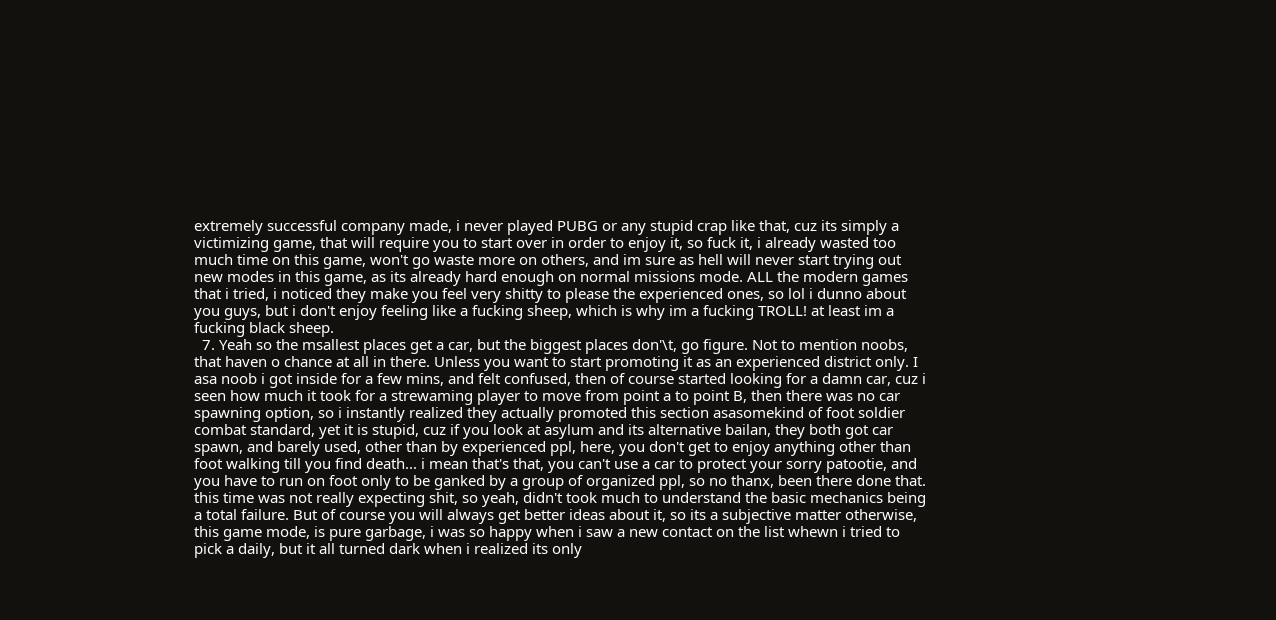extremely successful company made, i never played PUBG or any stupid crap like that, cuz its simply a victimizing game, that will require you to start over in order to enjoy it, so fuck it, i already wasted too much time on this game, won't go waste more on others, and im sure as hell will never start trying out new modes in this game, as its already hard enough on normal missions mode. ALL the modern games that i tried, i noticed they make you feel very shitty to please the experienced ones, so lol i dunno about you guys, but i don't enjoy feeling like a fucking sheep, which is why im a fucking TROLL! at least im a fucking black sheep.
  7. Yeah so the msallest places get a car, but the biggest places don'\t, go figure. Not to mention noobs, that haven o chance at all in there. Unless you want to start promoting it as an experienced district only. I asa noob i got inside for a few mins, and felt confused, then of course started looking for a damn car, cuz i seen how much it took for a strewaming player to move from point a to point B, then there was no car spawning option, so i instantly realized they actually promoted this section asasomekind of foot soldier combat standard, yet it is stupid, cuz if you look at asylum and its alternative bailan, they both got car spawn, and barely used, other than by experienced ppl, here, you don't get to enjoy anything other than foot walking till you find death... i mean that's that, you can't use a car to protect your sorry patootie, and you have to run on foot only to be ganked by a group of organized ppl, so no thanx, been there done that. this time was not really expecting shit, so yeah, didn't took much to understand the basic mechanics being a total failure. But of course you will always get better ideas about it, so its a subjective matter otherwise, this game mode, is pure garbage, i was so happy when i saw a new contact on the list whewn i tried to pick a daily, but it all turned dark when i realized its only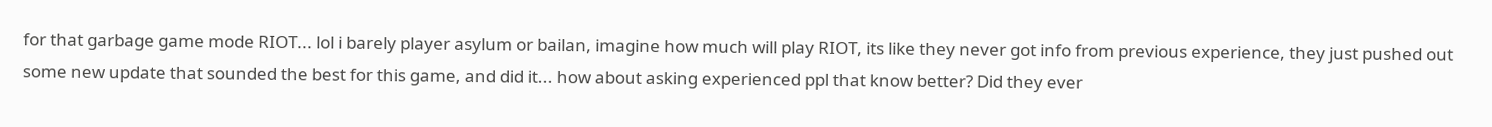for that garbage game mode RIOT... lol i barely player asylum or bailan, imagine how much will play RIOT, its like they never got info from previous experience, they just pushed out some new update that sounded the best for this game, and did it... how about asking experienced ppl that know better? Did they ever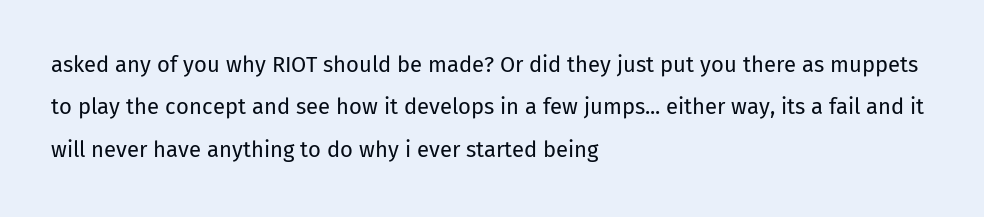asked any of you why RIOT should be made? Or did they just put you there as muppets to play the concept and see how it develops in a few jumps... either way, its a fail and it will never have anything to do why i ever started being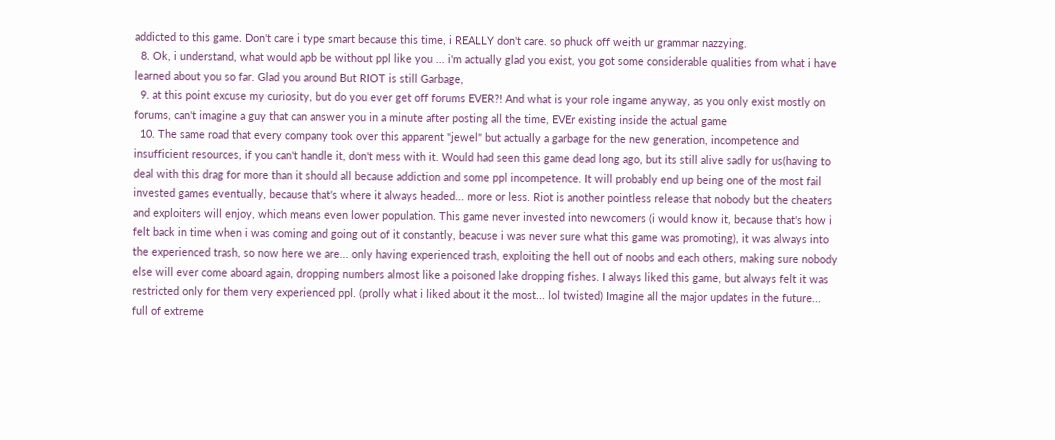addicted to this game. Don't care i type smart because this time, i REALLY don't care. so phuck off weith ur grammar nazzying.
  8. Ok, i understand, what would apb be without ppl like you ... i'm actually glad you exist, you got some considerable qualities from what i have learned about you so far. Glad you around But RIOT is still Garbage,
  9. at this point excuse my curiosity, but do you ever get off forums EVER?! And what is your role ingame anyway, as you only exist mostly on forums, can't imagine a guy that can answer you in a minute after posting all the time, EVEr existing inside the actual game
  10. The same road that every company took over this apparent "jewel" but actually a garbage for the new generation, incompetence and insufficient resources, if you can't handle it, don't mess with it. Would had seen this game dead long ago, but its still alive sadly for us(having to deal with this drag for more than it should all because addiction and some ppl incompetence. It will probably end up being one of the most fail invested games eventually, because that's where it always headed... more or less. Riot is another pointless release that nobody but the cheaters and exploiters will enjoy, which means even lower population. This game never invested into newcomers (i would know it, because that's how i felt back in time when i was coming and going out of it constantly, beacuse i was never sure what this game was promoting), it was always into the experienced trash, so now here we are... only having experienced trash, exploiting the hell out of noobs and each others, making sure nobody else will ever come aboard again, dropping numbers almost like a poisoned lake dropping fishes. I always liked this game, but always felt it was restricted only for them very experienced ppl. (prolly what i liked about it the most... lol twisted) Imagine all the major updates in the future... full of extreme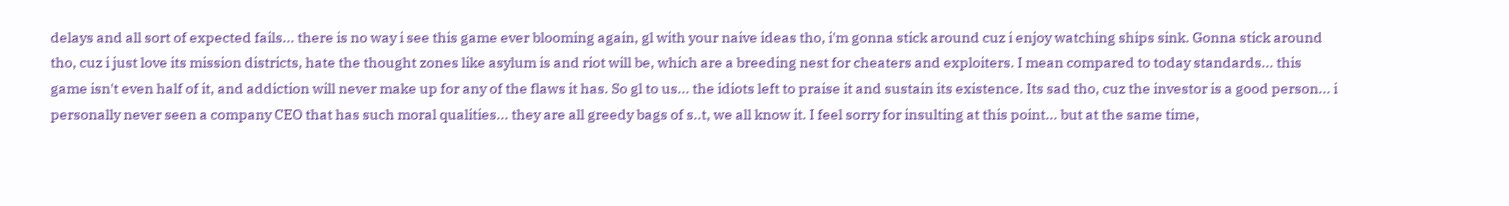delays and all sort of expected fails... there is no way i see this game ever blooming again, gl with your naive ideas tho, i'm gonna stick around cuz i enjoy watching ships sink. Gonna stick around tho, cuz i just love its mission districts, hate the thought zones like asylum is and riot will be, which are a breeding nest for cheaters and exploiters. I mean compared to today standards... this game isn't even half of it, and addiction will never make up for any of the flaws it has. So gl to us... the idiots left to praise it and sustain its existence. Its sad tho, cuz the investor is a good person... i personally never seen a company CEO that has such moral qualities... they are all greedy bags of s..t, we all know it. I feel sorry for insulting at this point... but at the same time,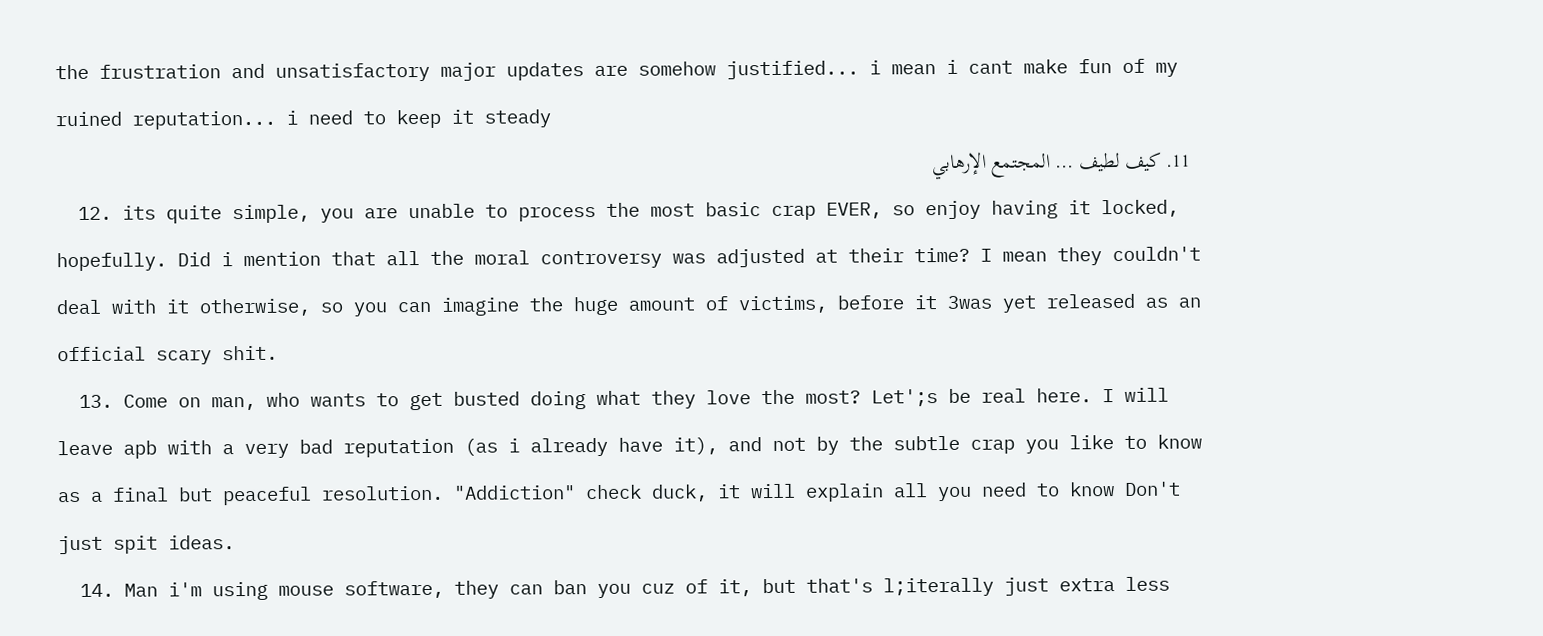the frustration and unsatisfactory major updates are somehow justified... i mean i cant make fun of my ruined reputation... i need to keep it steady
  11. كيف لطيف ... المجتمع الإرهابي
  12. its quite simple, you are unable to process the most basic crap EVER, so enjoy having it locked, hopefully. Did i mention that all the moral controversy was adjusted at their time? I mean they couldn't deal with it otherwise, so you can imagine the huge amount of victims, before it 3was yet released as an official scary shit.
  13. Come on man, who wants to get busted doing what they love the most? Let';s be real here. I will leave apb with a very bad reputation (as i already have it), and not by the subtle crap you like to know as a final but peaceful resolution. "Addiction" check duck, it will explain all you need to know Don't just spit ideas.
  14. Man i'm using mouse software, they can ban you cuz of it, but that's l;iterally just extra less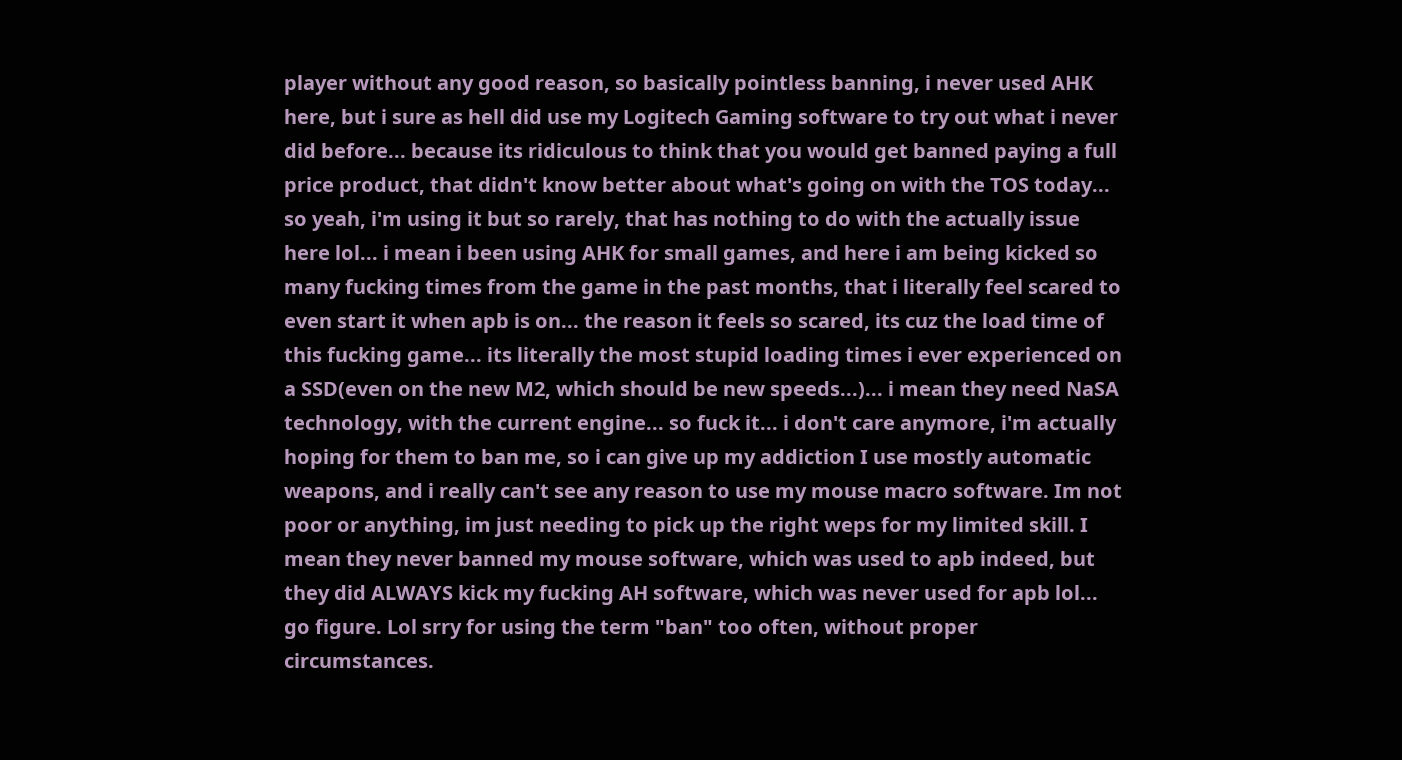player without any good reason, so basically pointless banning, i never used AHK here, but i sure as hell did use my Logitech Gaming software to try out what i never did before... because its ridiculous to think that you would get banned paying a full price product, that didn't know better about what's going on with the TOS today... so yeah, i'm using it but so rarely, that has nothing to do with the actually issue here lol... i mean i been using AHK for small games, and here i am being kicked so many fucking times from the game in the past months, that i literally feel scared to even start it when apb is on... the reason it feels so scared, its cuz the load time of this fucking game... its literally the most stupid loading times i ever experienced on a SSD(even on the new M2, which should be new speeds...)... i mean they need NaSA technology, with the current engine... so fuck it... i don't care anymore, i'm actually hoping for them to ban me, so i can give up my addiction I use mostly automatic weapons, and i really can't see any reason to use my mouse macro software. Im not poor or anything, im just needing to pick up the right weps for my limited skill. I mean they never banned my mouse software, which was used to apb indeed, but they did ALWAYS kick my fucking AH software, which was never used for apb lol... go figure. Lol srry for using the term "ban" too often, without proper circumstances.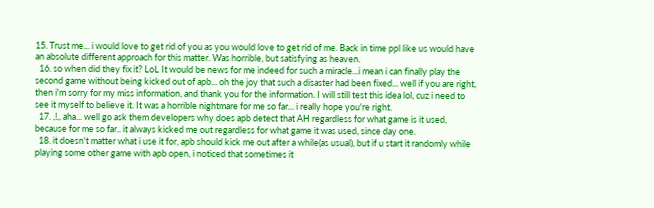15. Trust me... i would love to get rid of you as you would love to get rid of me. Back in time ppl like us would have an absolute different approach for this matter. Was horrible, but satisfying as heaven.
  16. so when did they fix it? LoL It would be news for me indeed for such a miracle...i mean i can finally play the second game without being kicked out of apb... oh the joy that such a disaster had been fixed... well if you are right, then i'm sorry for my miss information, and thank you for the information. I will still test this idea lol, cuz i need to see it myself to believe it. It was a horrible nightmare for me so far... i really hope you're right.
  17. ,!,, aha... well go ask them developers why does apb detect that AH regardless for what game is it used, because for me so far.. it always kicked me out regardless for what game it was used, since day one.
  18. it doesn't matter what i use it for, apb should kick me out after a while(as usual), but if u start it randomly while playing some other game with apb open, i noticed that sometimes it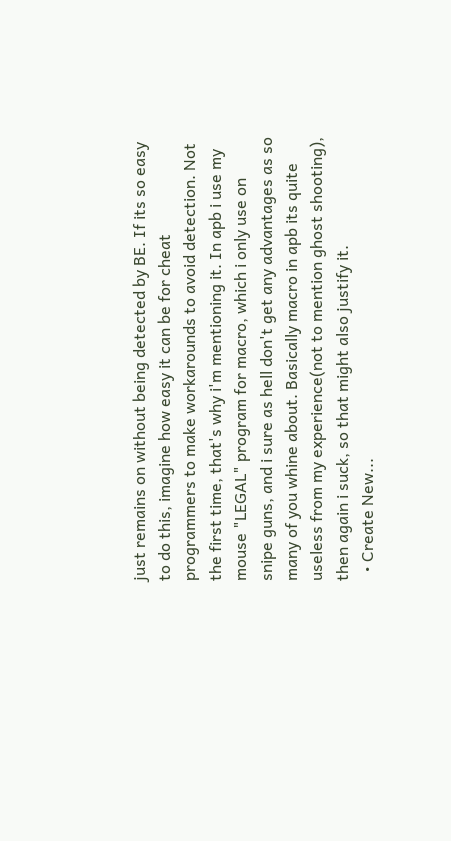just remains on without being detected by BE. If its so easy to do this, imagine how easy it can be for cheat programmers to make workarounds to avoid detection. Not the first time, that's why i'm mentioning it. In apb i use my mouse "LEGAL" program for macro, which i only use on snipe guns, and i sure as hell don't get any advantages as so many of you whine about. Basically macro in apb its quite useless from my experience(not to mention ghost shooting), then again i suck, so that might also justify it.
  • Create New...